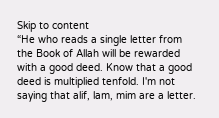Skip to content
“He who reads a single letter from the Book of Allah will be rewarded with a good deed. Know that a good deed is multiplied tenfold. I'm not saying that alif, lam, mim are a letter.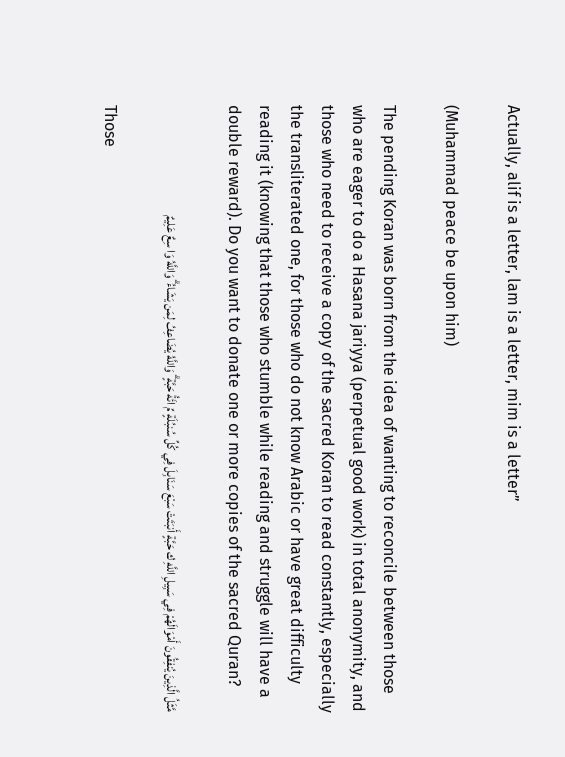Actually, alif is a letter, lam is a letter, mim is a letter”

(Muhammad peace be upon him)

The pending Koran was born from the idea of wanting to reconcile between those who are eager to do a Hasana jariyya (perpetual good work) in total anonymity, and those who need to receive a copy of the sacred Koran to read constantly, especially the transliterated one, for those who do not know Arabic or have great difficulty reading it (knowing that those who stumble while reading and struggle will have a double reward). Do you want to donate one or more copies of the sacred Quran?

مَّثَلُ الَّذِينَ يُنفِقُونَ أَمْوَالَهُمْ فِي سَبِيلِ اللَّهِ ك حَبَّةٍ أَنبَتَتْ سَبْعَ سَنَابِلَ فِي كُلِّ سُنبُلَةٍ مِّ ائَةُ حَبَّةٍ ۗ وَاللَّهُ يُضَاعِفُ لِمَن يَشَاءُ ۗ وَاللَّهُ وَا سِعٌ عَلِيمٌ

Those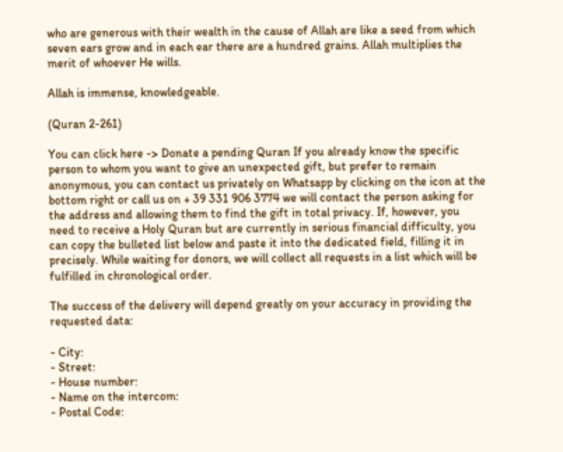who are generous with their wealth in the cause of Allah are like a seed from which seven ears grow and in each ear there are a hundred grains. Allah multiplies the merit of whoever He wills.

Allah is immense, knowledgeable.

(Quran 2-261)

You can click here -> Donate a pending Quran If you already know the specific person to whom you want to give an unexpected gift, but prefer to remain anonymous, you can contact us privately on Whatsapp by clicking on the icon at the bottom right or call us on + 39 331 906 3774 we will contact the person asking for the address and allowing them to find the gift in total privacy. If, however, you need to receive a Holy Quran but are currently in serious financial difficulty, you can copy the bulleted list below and paste it into the dedicated field, filling it in precisely. While waiting for donors, we will collect all requests in a list which will be fulfilled in chronological order.

The success of the delivery will depend greatly on your accuracy in providing the requested data:

- City:
- Street:
- House number:
- Name on the intercom:
- Postal Code: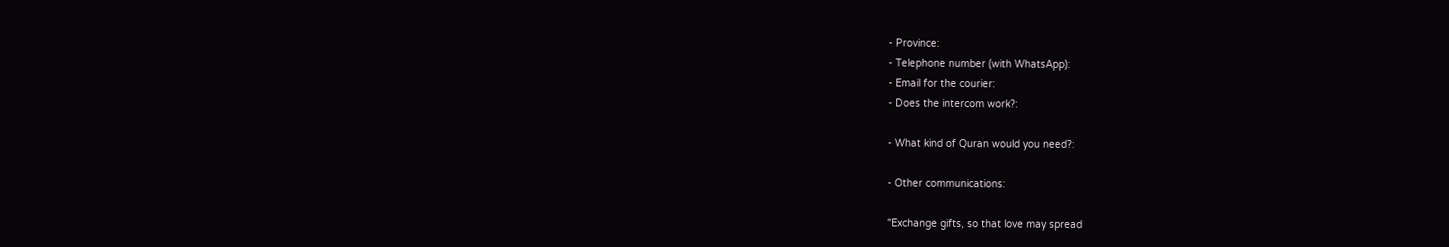- Province:
- Telephone number (with WhatsApp):
- Email for the courier:
- Does the intercom work?:

- What kind of Quran would you need?:

- Other communications:

"Exchange gifts, so that love may spread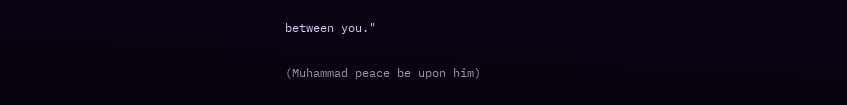between you."

(Muhammad peace be upon him)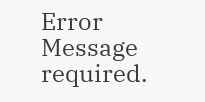Error Message required.